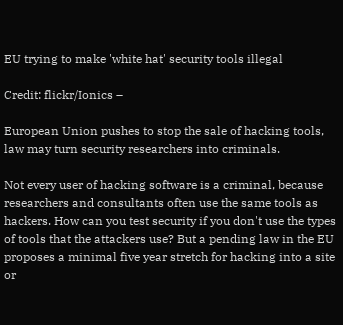EU trying to make 'white hat' security tools illegal

Credit: flickr/Ionics –

European Union pushes to stop the sale of hacking tools, law may turn security researchers into criminals.

Not every user of hacking software is a criminal, because researchers and consultants often use the same tools as hackers. How can you test security if you don't use the types of tools that the attackers use? But a pending law in the EU proposes a minimal five year stretch for hacking into a site or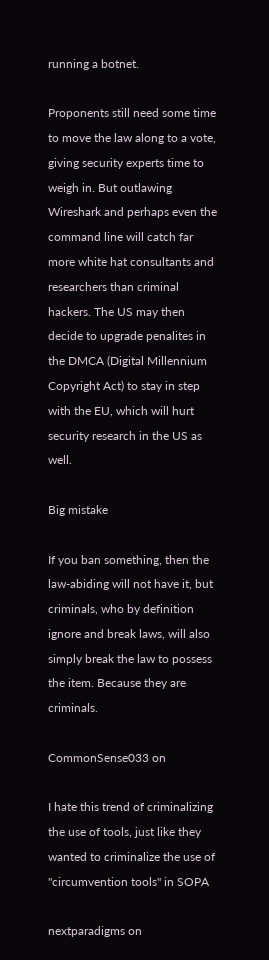running a botnet.

Proponents still need some time to move the law along to a vote, giving security experts time to weigh in. But outlawing Wireshark and perhaps even the command line will catch far more white hat consultants and researchers than criminal hackers. The US may then decide to upgrade penalites in the DMCA (Digital Millennium Copyright Act) to stay in step with the EU, which will hurt security research in the US as well.

Big mistake

If you ban something, then the law-abiding will not have it, but criminals, who by definition ignore and break laws, will also simply break the law to possess the item. Because they are criminals.

CommonSense033 on

I hate this trend of criminalizing the use of tools, just like they wanted to criminalize the use of "circumvention tools" in SOPA

nextparadigms on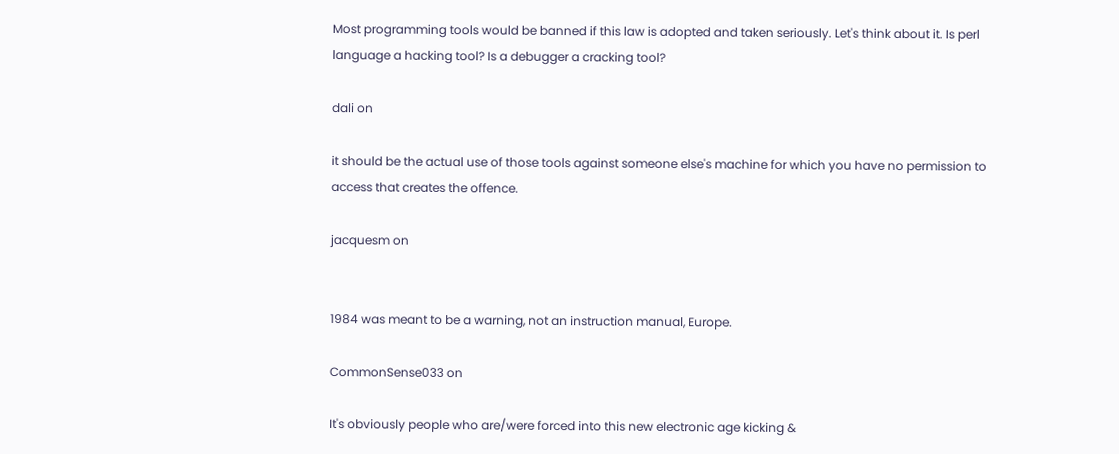Most programming tools would be banned if this law is adopted and taken seriously. Let's think about it. Is perl language a hacking tool? Is a debugger a cracking tool?

dali on

it should be the actual use of those tools against someone else's machine for which you have no permission to access that creates the offence.

jacquesm on


1984 was meant to be a warning, not an instruction manual, Europe.

CommonSense033 on

It's obviously people who are/were forced into this new electronic age kicking &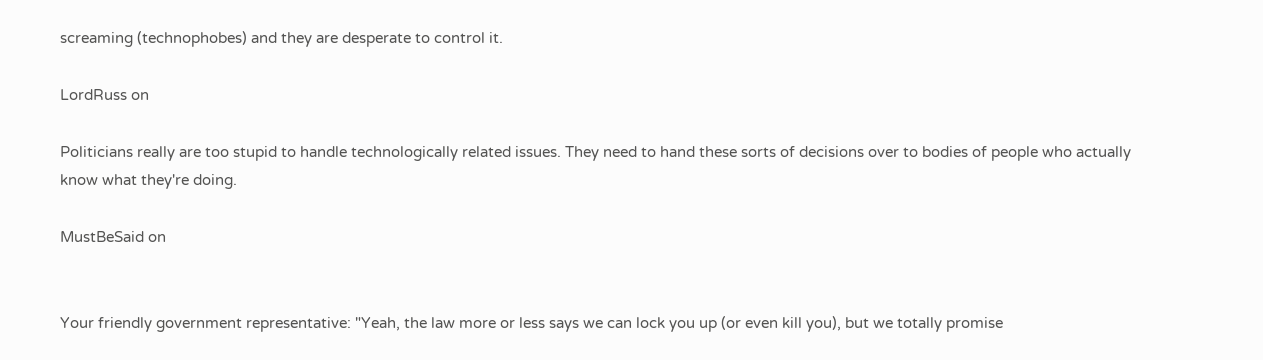screaming (technophobes) and they are desperate to control it.

LordRuss on

Politicians really are too stupid to handle technologically related issues. They need to hand these sorts of decisions over to bodies of people who actually know what they're doing.

MustBeSaid on


Your friendly government representative: "Yeah, the law more or less says we can lock you up (or even kill you), but we totally promise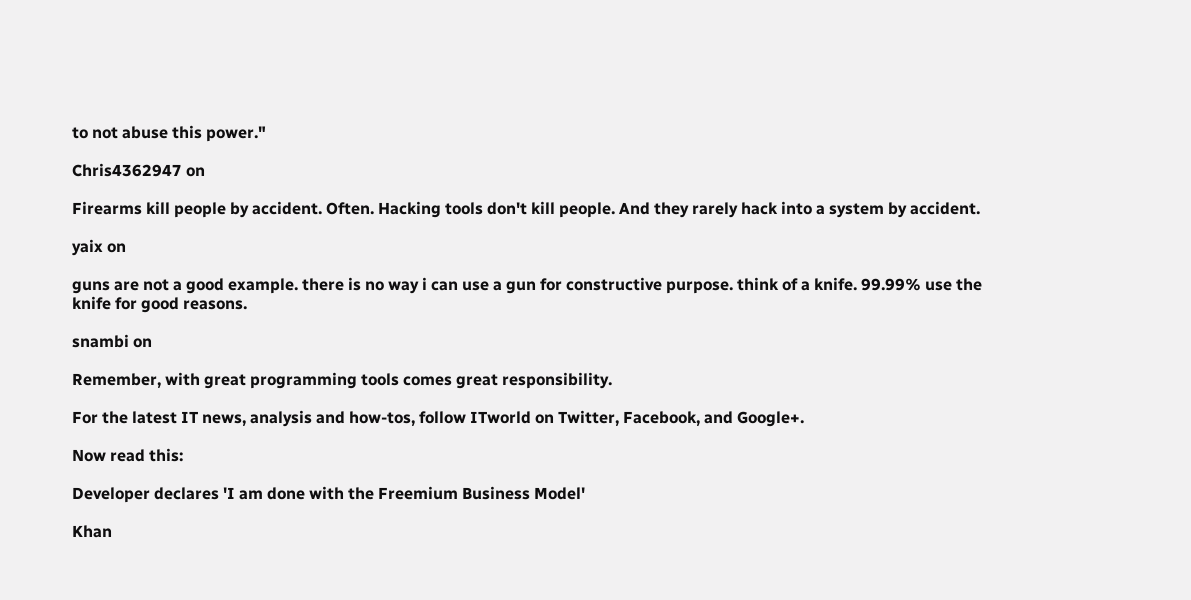to not abuse this power."

Chris4362947 on

Firearms kill people by accident. Often. Hacking tools don't kill people. And they rarely hack into a system by accident.

yaix on

guns are not a good example. there is no way i can use a gun for constructive purpose. think of a knife. 99.99% use the knife for good reasons.

snambi on

Remember, with great programming tools comes great responsibility.

For the latest IT news, analysis and how-tos, follow ITworld on Twitter, Facebook, and Google+.

Now read this:

Developer declares 'I am done with the Freemium Business Model'

Khan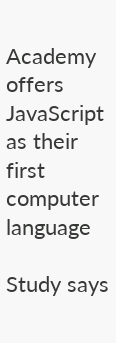Academy offers JavaScript as their first computer language

Study says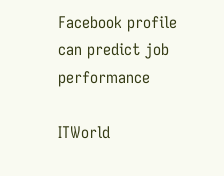Facebook profile can predict job performance

ITWorld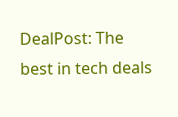DealPost: The best in tech deals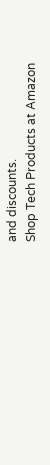and discounts.
Shop Tech Products at Amazon